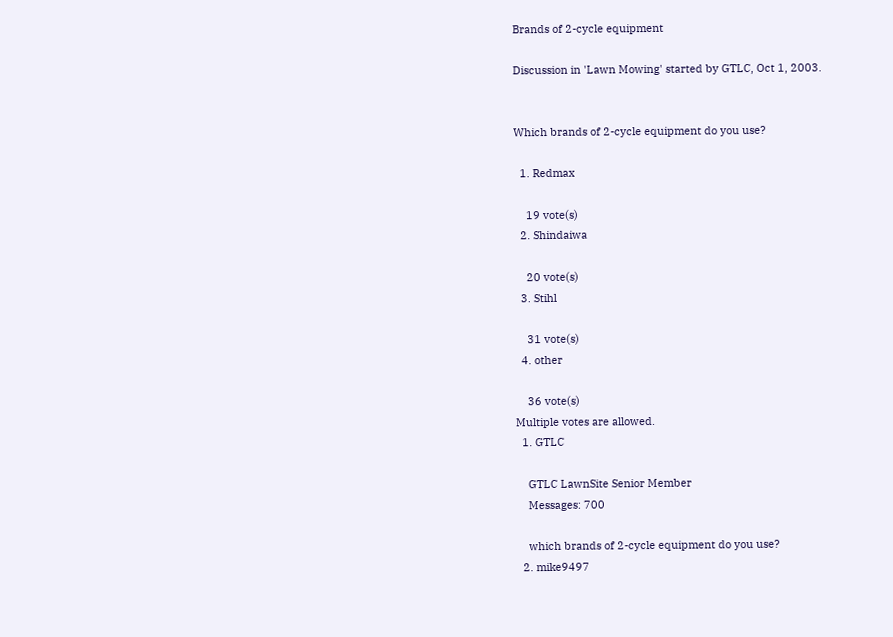Brands of 2-cycle equipment

Discussion in 'Lawn Mowing' started by GTLC, Oct 1, 2003.


Which brands of 2-cycle equipment do you use?

  1. Redmax

    19 vote(s)
  2. Shindaiwa

    20 vote(s)
  3. Stihl

    31 vote(s)
  4. other

    36 vote(s)
Multiple votes are allowed.
  1. GTLC

    GTLC LawnSite Senior Member
    Messages: 700

    which brands of 2-cycle equipment do you use?
  2. mike9497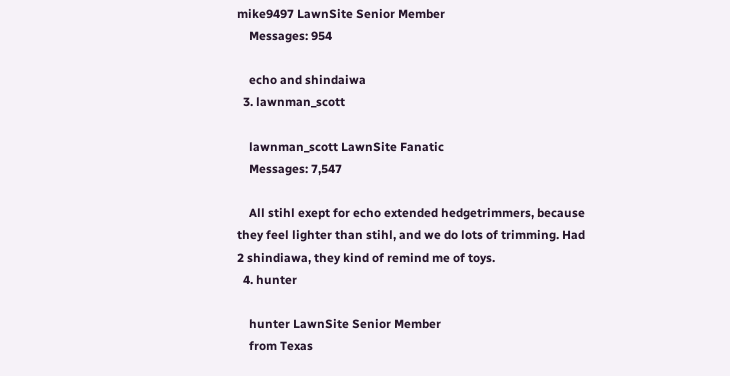mike9497 LawnSite Senior Member
    Messages: 954

    echo and shindaiwa
  3. lawnman_scott

    lawnman_scott LawnSite Fanatic
    Messages: 7,547

    All stihl exept for echo extended hedgetrimmers, because they feel lighter than stihl, and we do lots of trimming. Had 2 shindiawa, they kind of remind me of toys.
  4. hunter

    hunter LawnSite Senior Member
    from Texas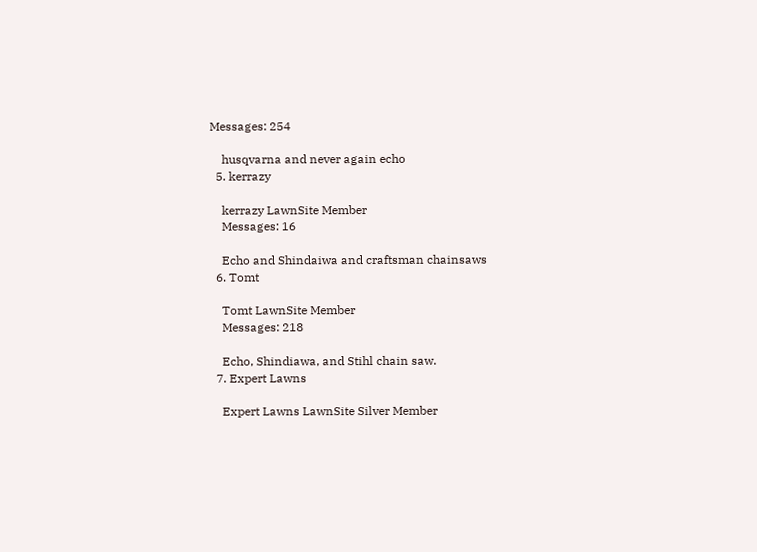Messages: 254

    husqvarna and never again echo
  5. kerrazy

    kerrazy LawnSite Member
    Messages: 16

    Echo and Shindaiwa and craftsman chainsaws
  6. Tomt

    Tomt LawnSite Member
    Messages: 218

    Echo, Shindiawa, and Stihl chain saw.
  7. Expert Lawns

    Expert Lawns LawnSite Silver Member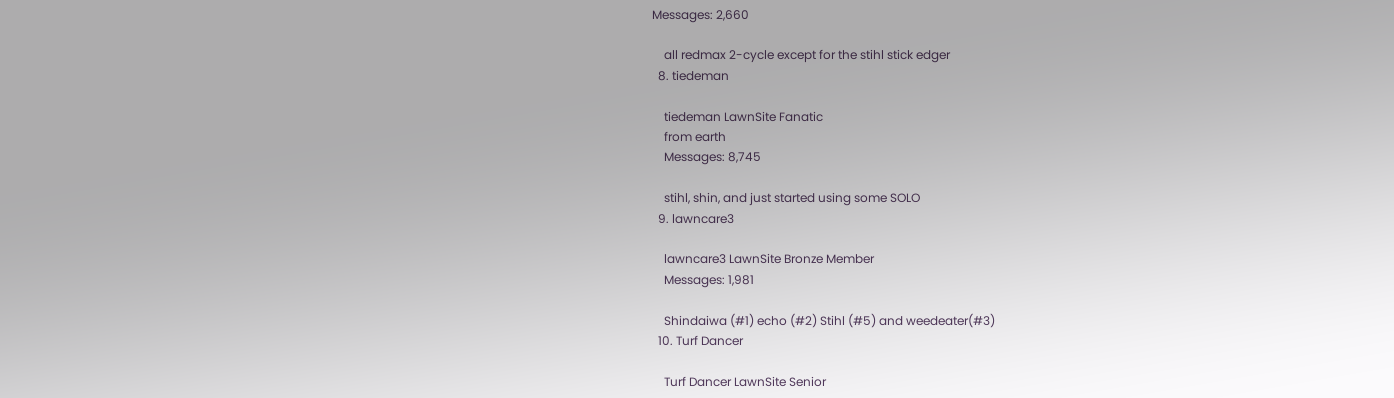Messages: 2,660

    all redmax 2-cycle except for the stihl stick edger
  8. tiedeman

    tiedeman LawnSite Fanatic
    from earth
    Messages: 8,745

    stihl, shin, and just started using some SOLO
  9. lawncare3

    lawncare3 LawnSite Bronze Member
    Messages: 1,981

    Shindaiwa (#1) echo (#2) Stihl (#5) and weedeater(#3)
  10. Turf Dancer

    Turf Dancer LawnSite Senior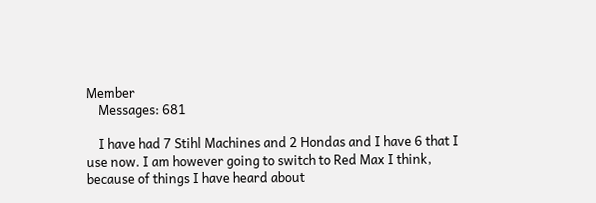Member
    Messages: 681

    I have had 7 Stihl Machines and 2 Hondas and I have 6 that I use now. I am however going to switch to Red Max I think, because of things I have heard about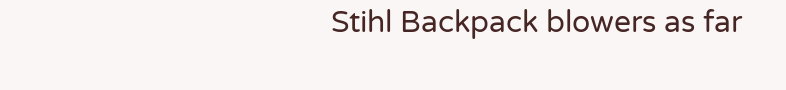Stihl Backpack blowers as far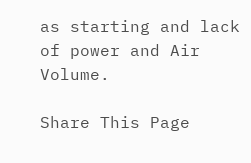as starting and lack of power and Air Volume.

Share This Page